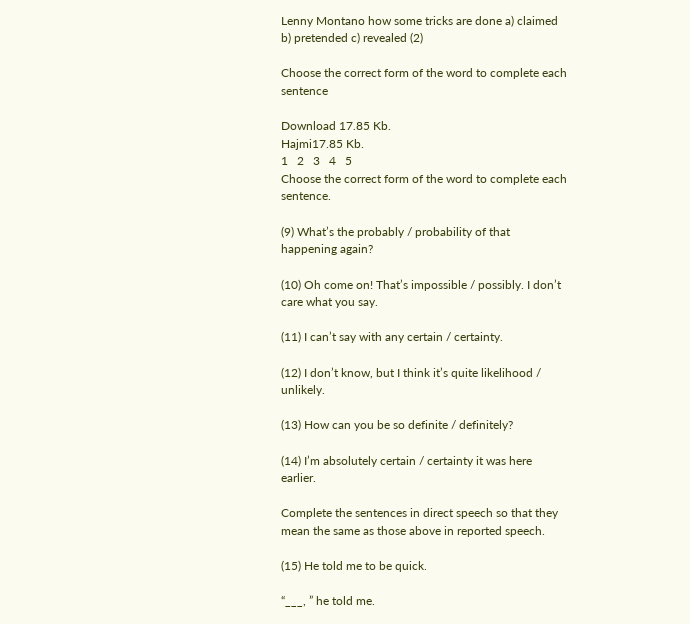Lenny Montano how some tricks are done a) claimed b) pretended c) revealed (2)

Choose the correct form of the word to complete each sentence

Download 17.85 Kb.
Hajmi17.85 Kb.
1   2   3   4   5
Choose the correct form of the word to complete each sentence.

(9) What’s the probably / probability of that happening again?

(10) Oh come on! That’s impossible / possibly. I don’t care what you say.

(11) I can’t say with any certain / certainty.

(12) I don’t know, but I think it’s quite likelihood / unlikely.

(13) How can you be so definite / definitely?

(14) I’m absolutely certain / certainty it was here earlier.

Complete the sentences in direct speech so that they mean the same as those above in reported speech.

(15) He told me to be quick.

“___, ” he told me.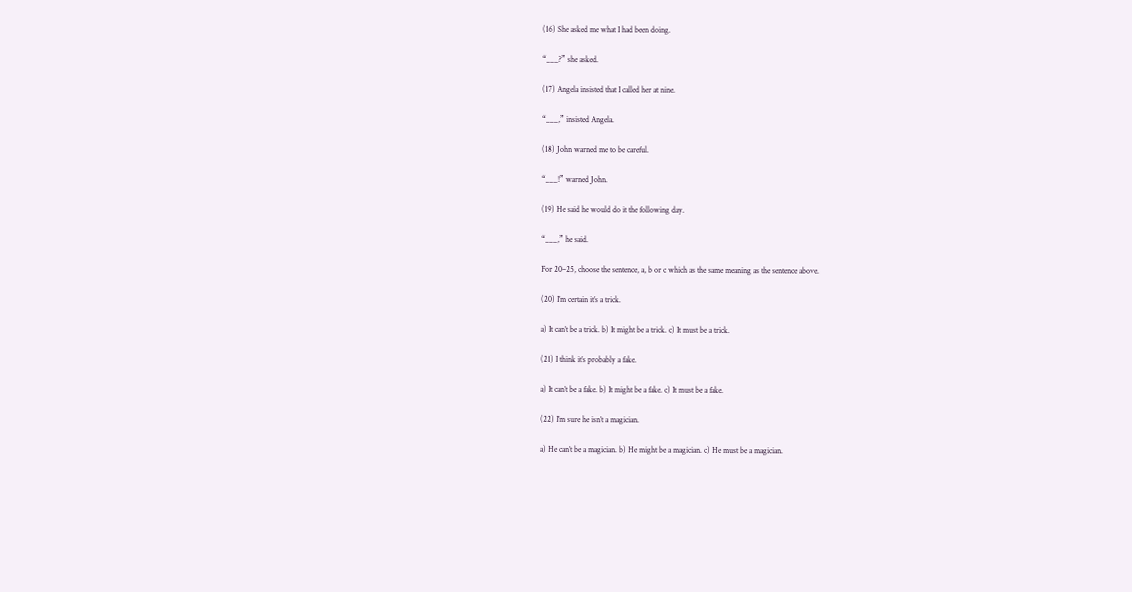(16) She asked me what I had been doing.

“___?” she asked.

(17) Angela insisted that I called her at nine.

“___,” insisted Angela.

(18) John warned me to be careful.

“___!” warned John.

(19) He said he would do it the following day.

“___,” he said.

For 20–25, choose the sentence, a, b or c which as the same meaning as the sentence above.

(20) I’m certain it’s a trick.

a) It can’t be a trick. b) It might be a trick. c) It must be a trick.

(21) I think it’s probably a fake.

a) It can’t be a fake. b) It might be a fake. c) It must be a fake.

(22) I’m sure he isn’t a magician.

a) He can’t be a magician. b) He might be a magician. c) He must be a magician.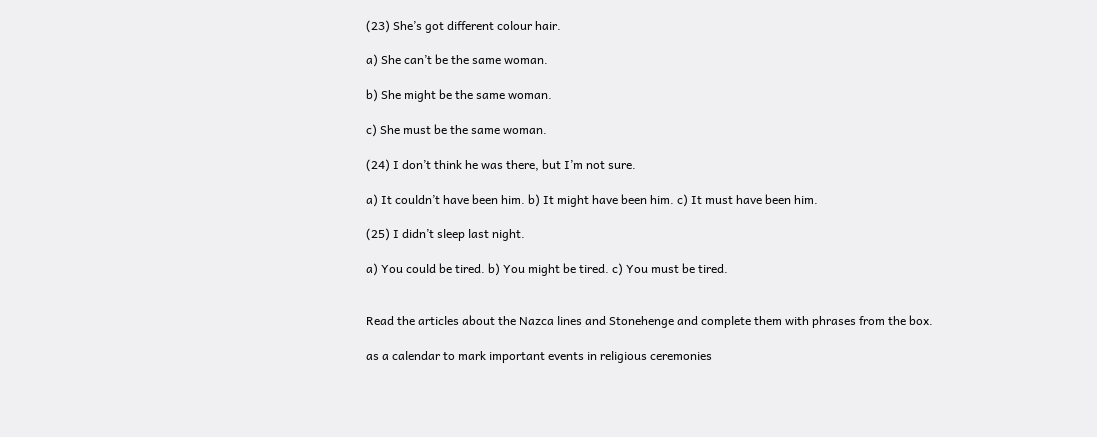(23) She’s got different colour hair.

a) She can’t be the same woman.

b) She might be the same woman.

c) She must be the same woman.

(24) I don’t think he was there, but I’m not sure.

a) It couldn’t have been him. b) It might have been him. c) It must have been him.

(25) I didn’t sleep last night.

a) You could be tired. b) You might be tired. c) You must be tired.


Read the articles about the Nazca lines and Stonehenge and complete them with phrases from the box.

as a calendar to mark important events in religious ceremonies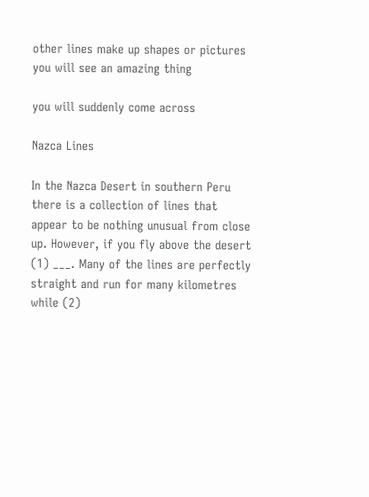other lines make up shapes or pictures you will see an amazing thing

you will suddenly come across

Nazca Lines

In the Nazca Desert in southern Peru there is a collection of lines that appear to be nothing unusual from close up. However, if you fly above the desert (1) ___. Many of the lines are perfectly straight and run for many kilometres while (2)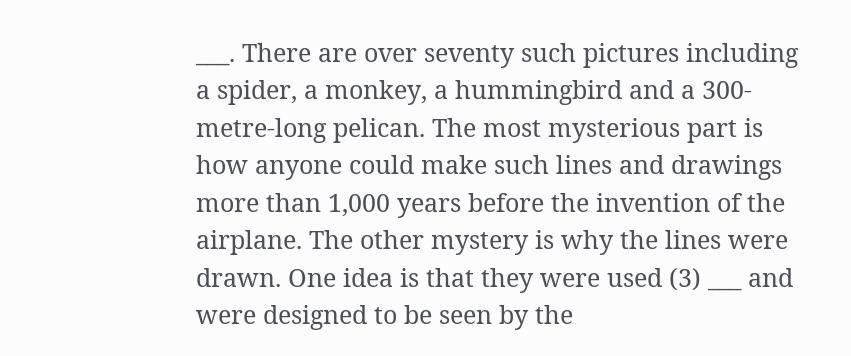___. There are over seventy such pictures including a spider, a monkey, a hummingbird and a 300-metre-long pelican. The most mysterious part is how anyone could make such lines and drawings more than 1,000 years before the invention of the airplane. The other mystery is why the lines were drawn. One idea is that they were used (3) ___ and were designed to be seen by the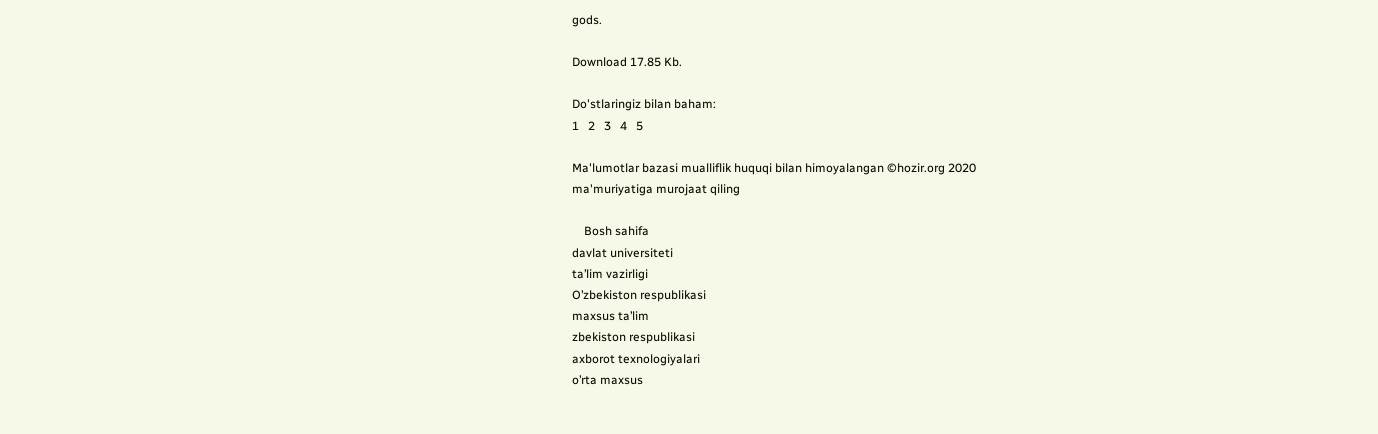gods.

Download 17.85 Kb.

Do'stlaringiz bilan baham:
1   2   3   4   5

Ma'lumotlar bazasi mualliflik huquqi bilan himoyalangan ©hozir.org 2020
ma'muriyatiga murojaat qiling

    Bosh sahifa
davlat universiteti
ta’lim vazirligi
O’zbekiston respublikasi
maxsus ta’lim
zbekiston respublikasi
axborot texnologiyalari
o’rta maxsus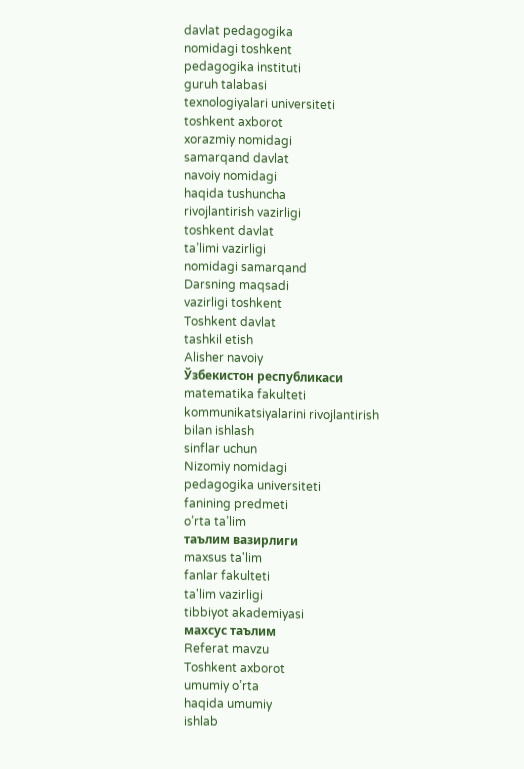davlat pedagogika
nomidagi toshkent
pedagogika instituti
guruh talabasi
texnologiyalari universiteti
toshkent axborot
xorazmiy nomidagi
samarqand davlat
navoiy nomidagi
haqida tushuncha
rivojlantirish vazirligi
toshkent davlat
ta’limi vazirligi
nomidagi samarqand
Darsning maqsadi
vazirligi toshkent
Toshkent davlat
tashkil etish
Alisher navoiy
Ўзбекистон республикаси
matematika fakulteti
kommunikatsiyalarini rivojlantirish
bilan ishlash
sinflar uchun
Nizomiy nomidagi
pedagogika universiteti
fanining predmeti
o’rta ta’lim
таълим вазирлиги
maxsus ta'lim
fanlar fakulteti
ta'lim vazirligi
tibbiyot akademiyasi
махсус таълим
Referat mavzu
Toshkent axborot
umumiy o’rta
haqida umumiy
ishlab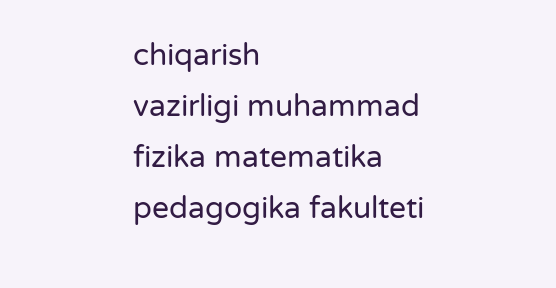chiqarish
vazirligi muhammad
fizika matematika
pedagogika fakulteti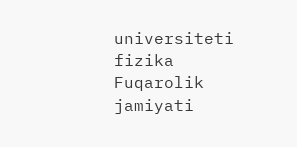universiteti fizika
Fuqarolik jamiyati